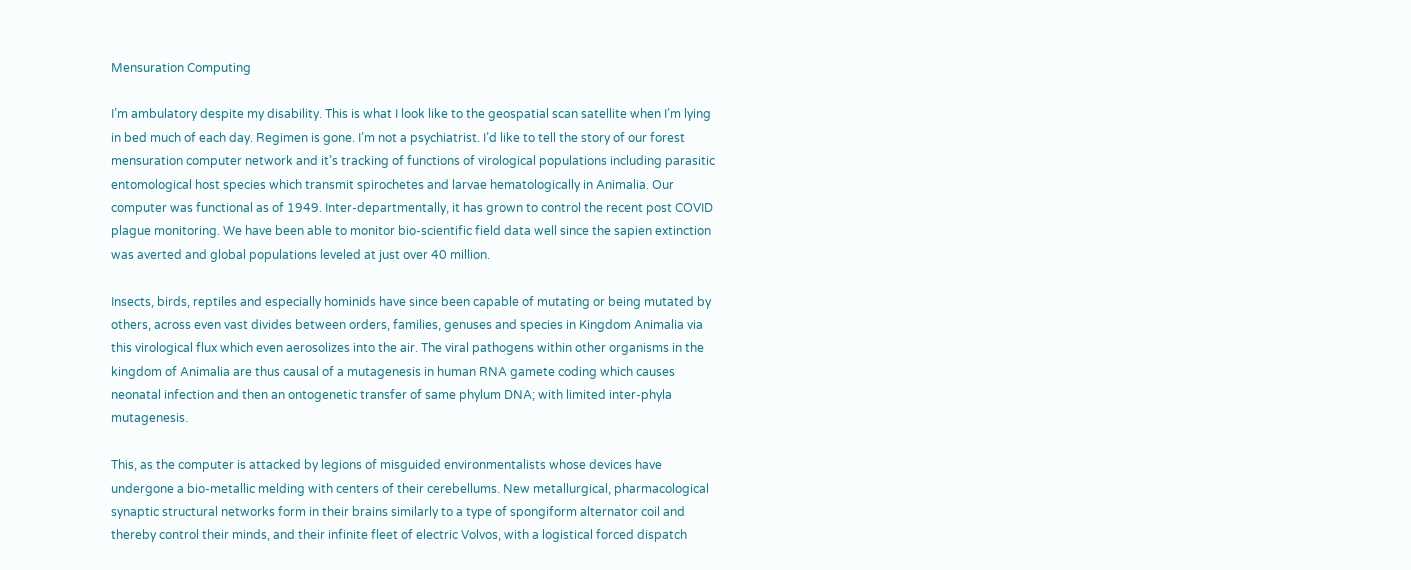Mensuration Computing

I’m ambulatory despite my disability. This is what I look like to the geospatial scan satellite when I’m lying in bed much of each day. Regimen is gone. I’m not a psychiatrist. I’d like to tell the story of our forest mensuration computer network and it’s tracking of functions of virological populations including parasitic entomological host species which transmit spirochetes and larvae hematologically in Animalia. Our computer was functional as of 1949. Inter-departmentally, it has grown to control the recent post COVID plague monitoring. We have been able to monitor bio-scientific field data well since the sapien extinction was averted and global populations leveled at just over 40 million.

Insects, birds, reptiles and especially hominids have since been capable of mutating or being mutated by others, across even vast divides between orders, families, genuses and species in Kingdom Animalia via this virological flux which even aerosolizes into the air. The viral pathogens within other organisms in the kingdom of Animalia are thus causal of a mutagenesis in human RNA gamete coding which causes neonatal infection and then an ontogenetic transfer of same phylum DNA; with limited inter-phyla mutagenesis.

This, as the computer is attacked by legions of misguided environmentalists whose devices have undergone a bio-metallic melding with centers of their cerebellums. New metallurgical, pharmacological synaptic structural networks form in their brains similarly to a type of spongiform alternator coil and thereby control their minds, and their infinite fleet of electric Volvos, with a logistical forced dispatch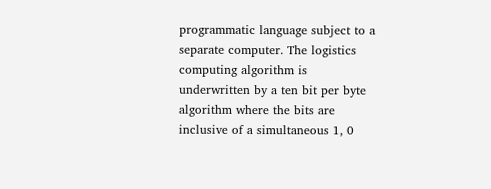programmatic language subject to a separate computer. The logistics computing algorithm is underwritten by a ten bit per byte algorithm where the bits are inclusive of a simultaneous 1, 0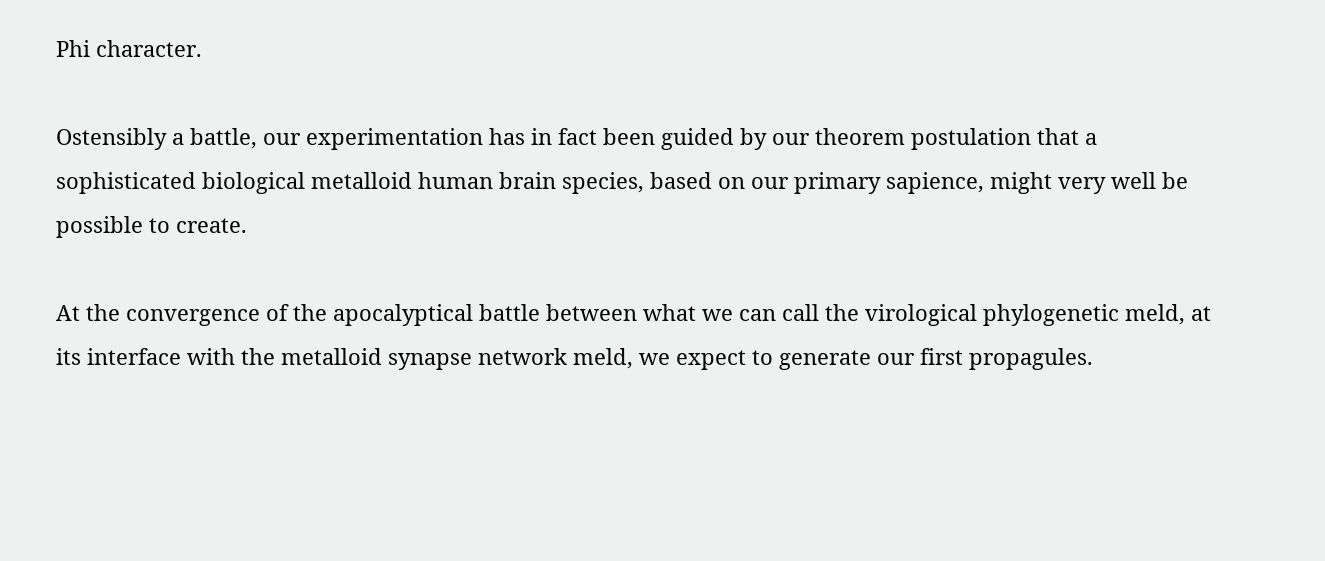Phi character.

Ostensibly a battle, our experimentation has in fact been guided by our theorem postulation that a sophisticated biological metalloid human brain species, based on our primary sapience, might very well be possible to create.

At the convergence of the apocalyptical battle between what we can call the virological phylogenetic meld, at its interface with the metalloid synapse network meld, we expect to generate our first propagules.